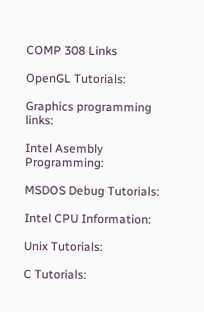COMP 308 Links

OpenGL Tutorials:

Graphics programming links:

Intel Asembly Programming:

MSDOS Debug Tutorials:

Intel CPU Information:

Unix Tutorials:

C Tutorials: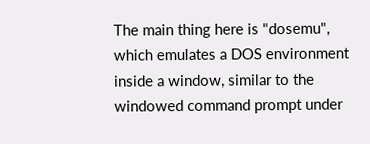The main thing here is "dosemu", which emulates a DOS environment inside a window, similar to the windowed command prompt under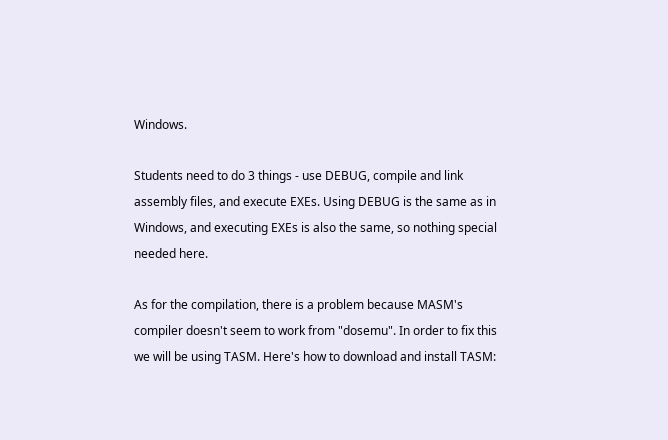Windows.

Students need to do 3 things - use DEBUG, compile and link assembly files, and execute EXEs. Using DEBUG is the same as in Windows, and executing EXEs is also the same, so nothing special needed here.

As for the compilation, there is a problem because MASM's compiler doesn't seem to work from "dosemu". In order to fix this we will be using TASM. Here's how to download and install TASM: